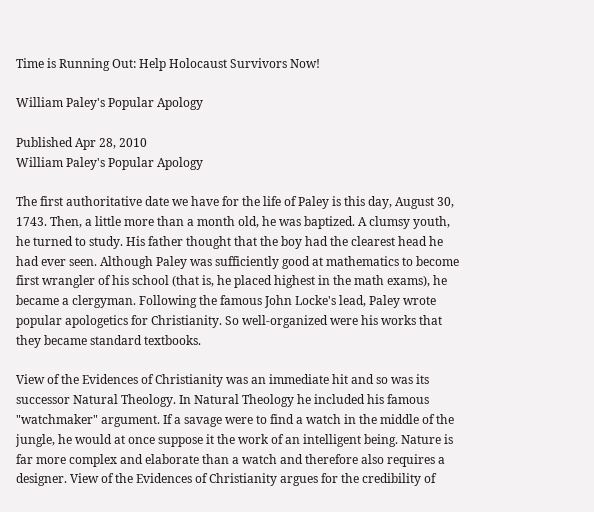Time is Running Out: Help Holocaust Survivors Now!

William Paley's Popular Apology

Published Apr 28, 2010
William Paley's Popular Apology

The first authoritative date we have for the life of Paley is this day, August 30, 1743. Then, a little more than a month old, he was baptized. A clumsy youth, he turned to study. His father thought that the boy had the clearest head he had ever seen. Although Paley was sufficiently good at mathematics to become first wrangler of his school (that is, he placed highest in the math exams), he became a clergyman. Following the famous John Locke's lead, Paley wrote popular apologetics for Christianity. So well-organized were his works that they became standard textbooks.

View of the Evidences of Christianity was an immediate hit and so was its successor Natural Theology. In Natural Theology he included his famous "watchmaker" argument. If a savage were to find a watch in the middle of the jungle, he would at once suppose it the work of an intelligent being. Nature is far more complex and elaborate than a watch and therefore also requires a designer. View of the Evidences of Christianity argues for the credibility of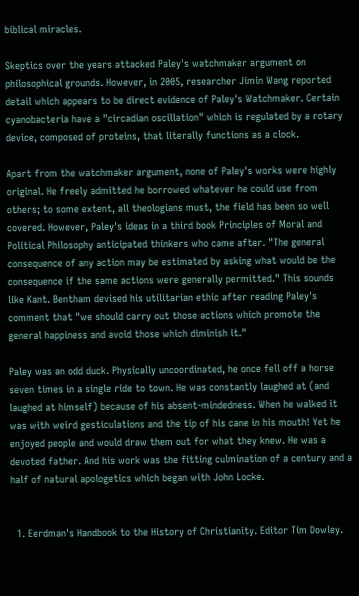biblical miracles.

Skeptics over the years attacked Paley's watchmaker argument on philosophical grounds. However, in 2005, researcher Jimin Wang reported detail which appears to be direct evidence of Paley's Watchmaker. Certain cyanobacteria have a "circadian oscillation" which is regulated by a rotary device, composed of proteins, that literally functions as a clock.

Apart from the watchmaker argument, none of Paley's works were highly original. He freely admitted he borrowed whatever he could use from others; to some extent, all theologians must, the field has been so well covered. However, Paley's ideas in a third book Principles of Moral and Political Philosophy anticipated thinkers who came after. "The general consequence of any action may be estimated by asking what would be the consequence if the same actions were generally permitted." This sounds like Kant. Bentham devised his utilitarian ethic after reading Paley's comment that "we should carry out those actions which promote the general happiness and avoid those which diminish it."

Paley was an odd duck. Physically uncoordinated, he once fell off a horse seven times in a single ride to town. He was constantly laughed at (and laughed at himself) because of his absent-mindedness. When he walked it was with weird gesticulations and the tip of his cane in his mouth! Yet he enjoyed people and would draw them out for what they knew. He was a devoted father. And his work was the fitting culmination of a century and a half of natural apologetics which began with John Locke.


  1. Eerdman's Handbook to the History of Christianity. Editor Tim Dowley.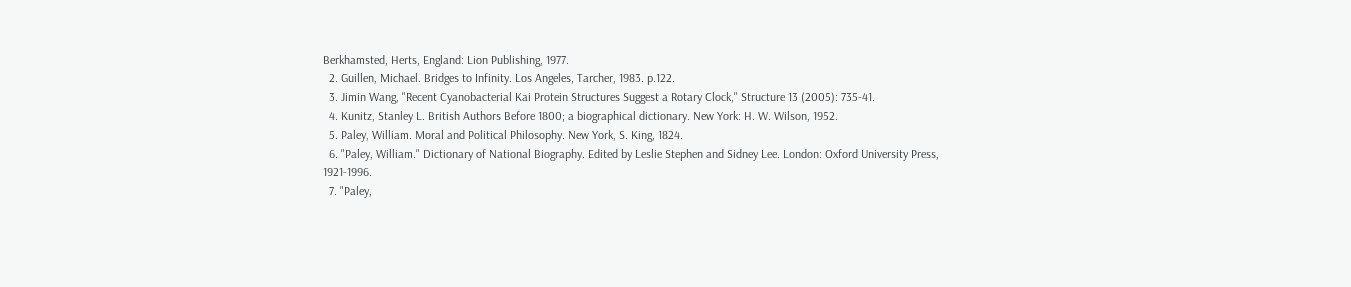Berkhamsted, Herts, England: Lion Publishing, 1977.
  2. Guillen, Michael. Bridges to Infinity. Los Angeles, Tarcher, 1983. p.122.
  3. Jimin Wang, "Recent Cyanobacterial Kai Protein Structures Suggest a Rotary Clock," Structure 13 (2005): 735-41.
  4. Kunitz, Stanley L. British Authors Before 1800; a biographical dictionary. New York: H. W. Wilson, 1952.
  5. Paley, William. Moral and Political Philosophy. New York, S. King, 1824.
  6. "Paley, William." Dictionary of National Biography. Edited by Leslie Stephen and Sidney Lee. London: Oxford University Press, 1921-1996.
  7. "Paley,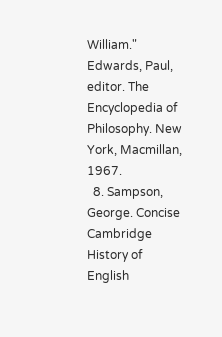William." Edwards, Paul, editor. The Encyclopedia of Philosophy. New York, Macmillan, 1967.
  8. Sampson, George. Concise Cambridge History of English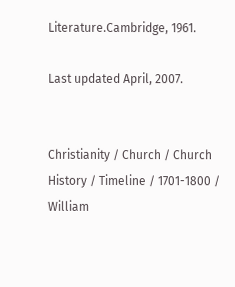Literature.Cambridge, 1961.

Last updated April, 2007.


Christianity / Church / Church History / Timeline / 1701-1800 / William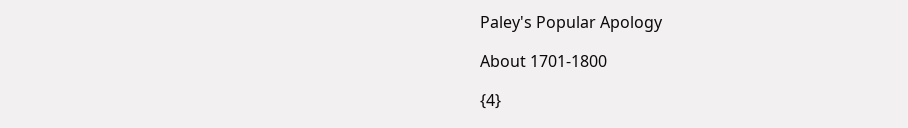Paley's Popular Apology

About 1701-1800

{4}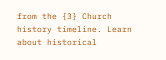from the {3} Church history timeline. Learn about historical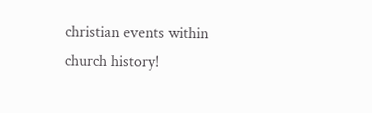christian events within church history!